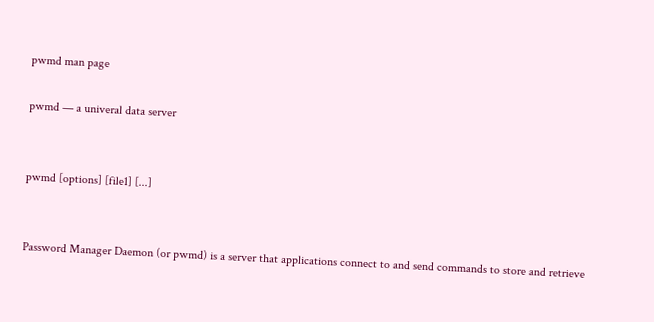pwmd man page

pwmd — a univeral data server


pwmd [options] [file1] [...]


Password Manager Daemon (or pwmd) is a server that applications connect to and send commands to store and retrieve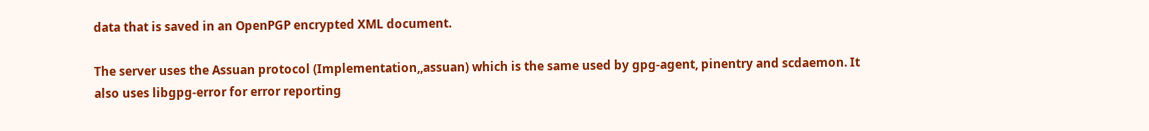data that is saved in an OpenPGP encrypted XML document.

The server uses the Assuan protocol (Implementation,,assuan) which is the same used by gpg-agent, pinentry and scdaemon. It also uses libgpg-error for error reporting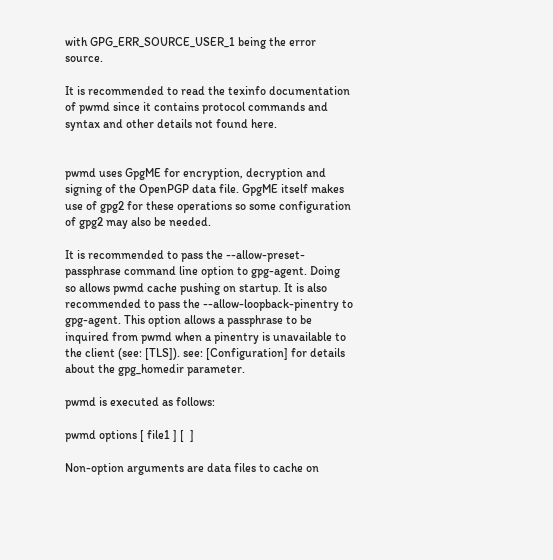with GPG_ERR_SOURCE_USER_1 being the error source.

It is recommended to read the texinfo documentation of pwmd since it contains protocol commands and syntax and other details not found here.


pwmd uses GpgME for encryption, decryption and signing of the OpenPGP data file. GpgME itself makes use of gpg2 for these operations so some configuration of gpg2 may also be needed.

It is recommended to pass the --allow-preset-passphrase command line option to gpg-agent. Doing so allows pwmd cache pushing on startup. It is also recommended to pass the --allow-loopback-pinentry to gpg-agent. This option allows a passphrase to be inquired from pwmd when a pinentry is unavailable to the client (see: [TLS]). see: [Configuration] for details about the gpg_homedir parameter.

pwmd is executed as follows:

pwmd options [ file1 ] [  ]

Non-option arguments are data files to cache on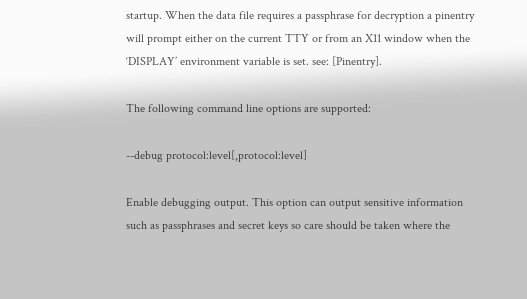startup. When the data file requires a passphrase for decryption a pinentry will prompt either on the current TTY or from an X11 window when the ‘DISPLAY’ environment variable is set. see: [Pinentry].

The following command line options are supported:

--debug protocol:level[,protocol:level]

Enable debugging output. This option can output sensitive information such as passphrases and secret keys so care should be taken where the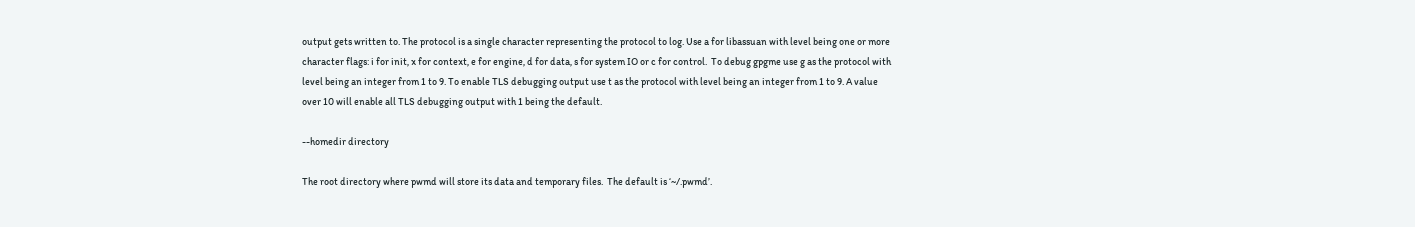output gets written to. The protocol is a single character representing the protocol to log. Use a for libassuan with level being one or more character flags: i for init, x for context, e for engine, d for data, s for system IO or c for control.  To debug gpgme use g as the protocol with level being an integer from 1 to 9. To enable TLS debugging output use t as the protocol with level being an integer from 1 to 9. A value over 10 will enable all TLS debugging output with 1 being the default.

--homedir directory

The root directory where pwmd will store its data and temporary files.  The default is ‘~/.pwmd’.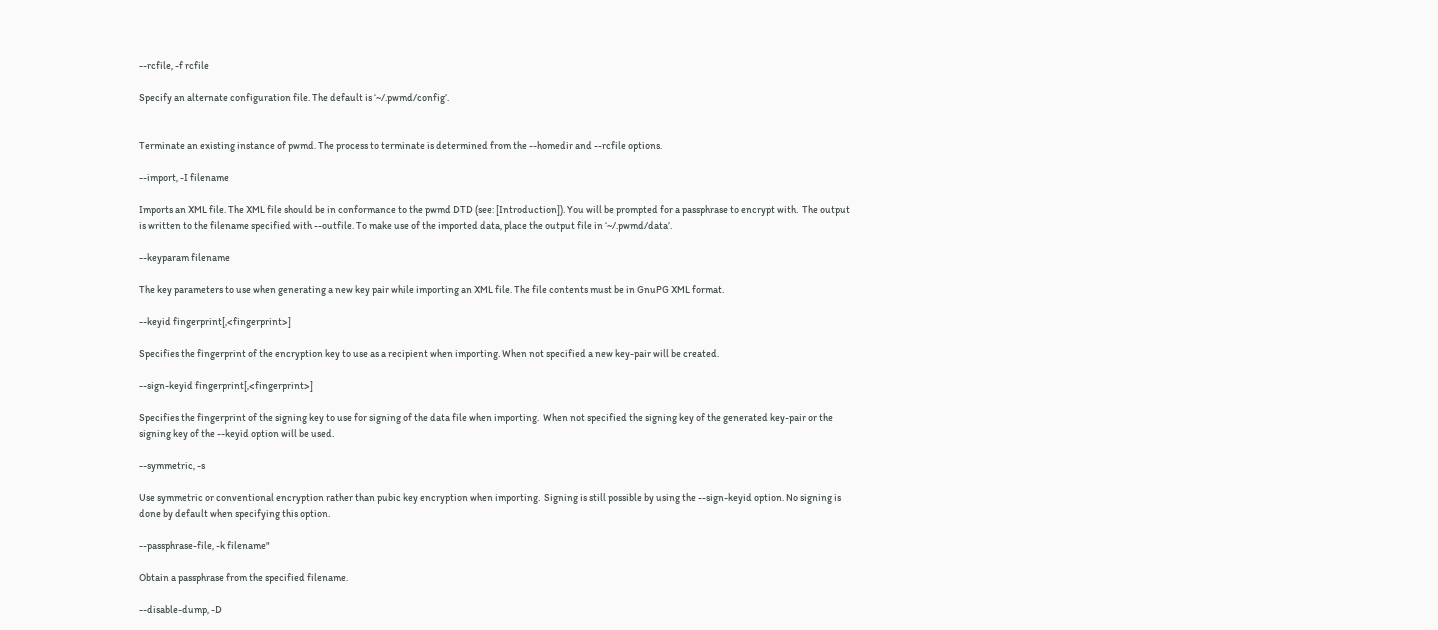--rcfile, -f rcfile

Specify an alternate configuration file. The default is ‘~/.pwmd/config’.


Terminate an existing instance of pwmd. The process to terminate is determined from the --homedir and --rcfile options.

--import, -I filename

Imports an XML file. The XML file should be in conformance to the pwmd DTD (see: [Introduction]). You will be prompted for a passphrase to encrypt with.  The output is written to the filename specified with --outfile. To make use of the imported data, place the output file in ‘~/.pwmd/data’.

--keyparam filename

The key parameters to use when generating a new key pair while importing an XML file. The file contents must be in GnuPG XML format.

--keyid fingerprint[,<fingerprint>]

Specifies the fingerprint of the encryption key to use as a recipient when importing. When not specified a new key-pair will be created.

--sign-keyid fingerprint[,<fingerprint>]

Specifies the fingerprint of the signing key to use for signing of the data file when importing.  When not specified the signing key of the generated key-pair or the signing key of the --keyid option will be used.

--symmetric, -s

Use symmetric or conventional encryption rather than pubic key encryption when importing.  Signing is still possible by using the --sign-keyid option. No signing is done by default when specifying this option.

--passphrase-file, -k filename"

Obtain a passphrase from the specified filename.

--disable-dump, -D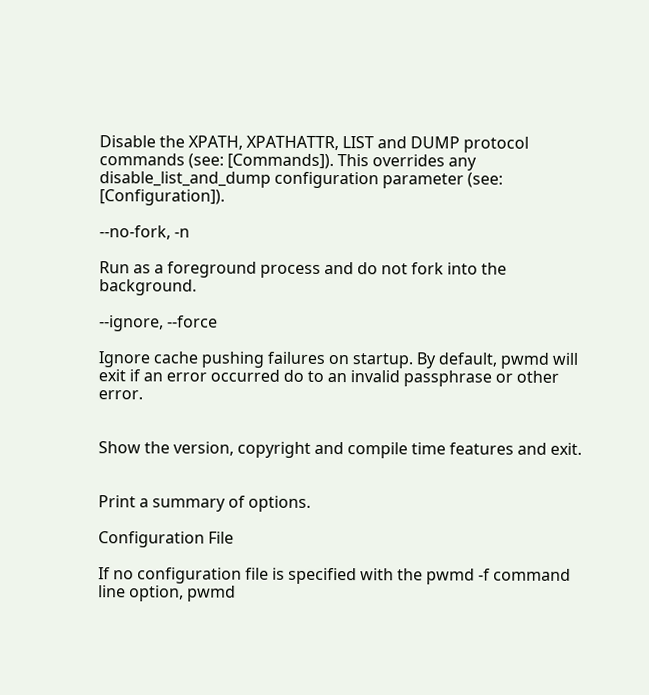Disable the XPATH, XPATHATTR, LIST and DUMP protocol commands (see: [Commands]). This overrides any disable_list_and_dump configuration parameter (see: [Configuration]).

--no-fork, -n

Run as a foreground process and do not fork into the background.

--ignore, --force

Ignore cache pushing failures on startup. By default, pwmd will exit if an error occurred do to an invalid passphrase or other error.


Show the version, copyright and compile time features and exit.


Print a summary of options.

Configuration File

If no configuration file is specified with the pwmd -f command line option, pwmd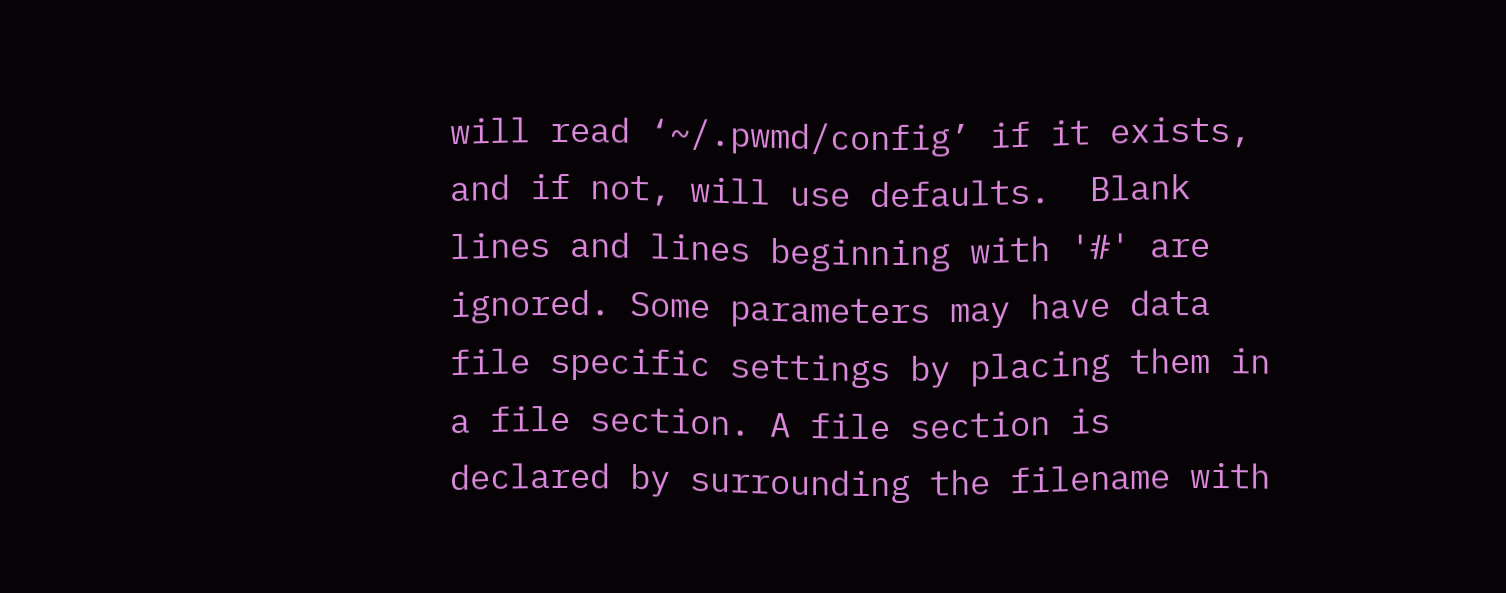will read ‘~/.pwmd/config’ if it exists, and if not, will use defaults.  Blank lines and lines beginning with '#' are ignored. Some parameters may have data file specific settings by placing them in a file section. A file section is declared by surrounding the filename with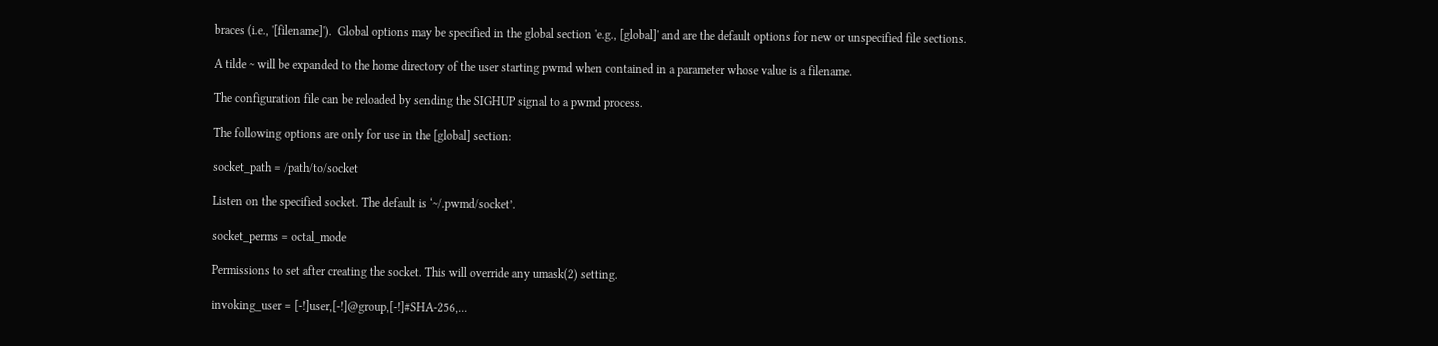braces (i.e., '[filename]').  Global options may be specified in the global section 'e.g., [global]' and are the default options for new or unspecified file sections.

A tilde ~ will be expanded to the home directory of the user starting pwmd when contained in a parameter whose value is a filename.

The configuration file can be reloaded by sending the SIGHUP signal to a pwmd process.

The following options are only for use in the [global] section:

socket_path = /path/to/socket

Listen on the specified socket. The default is ‘~/.pwmd/socket’.

socket_perms = octal_mode

Permissions to set after creating the socket. This will override any umask(2) setting.

invoking_user = [-!]user,[-!]@group,[-!]#SHA-256,...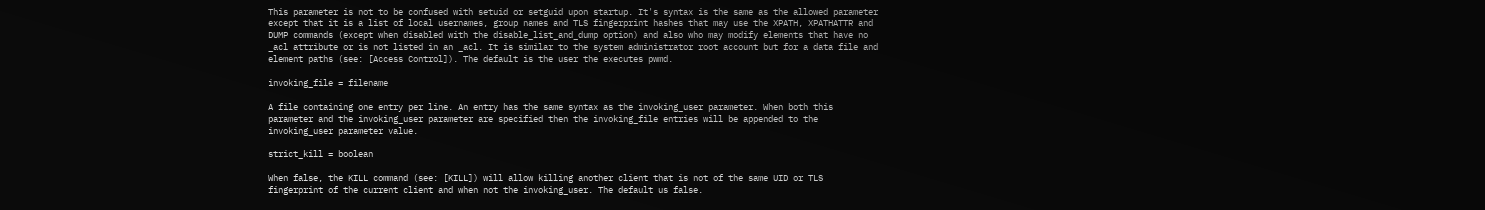This parameter is not to be confused with setuid or setguid upon startup. It's syntax is the same as the allowed parameter except that it is a list of local usernames, group names and TLS fingerprint hashes that may use the XPATH, XPATHATTR and DUMP commands (except when disabled with the disable_list_and_dump option) and also who may modify elements that have no _acl attribute or is not listed in an _acl. It is similar to the system administrator root account but for a data file and element paths (see: [Access Control]). The default is the user the executes pwmd.

invoking_file = filename

A file containing one entry per line. An entry has the same syntax as the invoking_user parameter. When both this parameter and the invoking_user parameter are specified then the invoking_file entries will be appended to the invoking_user parameter value.

strict_kill = boolean

When false, the KILL command (see: [KILL]) will allow killing another client that is not of the same UID or TLS fingerprint of the current client and when not the invoking_user. The default us false.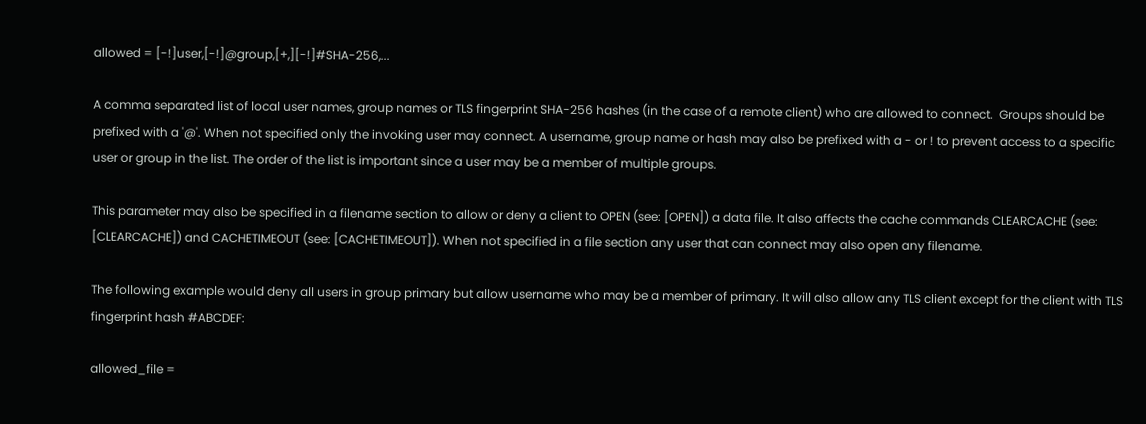allowed = [-!]user,[-!]@group,[+,][-!]#SHA-256,...

A comma separated list of local user names, group names or TLS fingerprint SHA-256 hashes (in the case of a remote client) who are allowed to connect.  Groups should be prefixed with a '@'. When not specified only the invoking user may connect. A username, group name or hash may also be prefixed with a - or ! to prevent access to a specific user or group in the list. The order of the list is important since a user may be a member of multiple groups.

This parameter may also be specified in a filename section to allow or deny a client to OPEN (see: [OPEN]) a data file. It also affects the cache commands CLEARCACHE (see: [CLEARCACHE]) and CACHETIMEOUT (see: [CACHETIMEOUT]). When not specified in a file section any user that can connect may also open any filename.

The following example would deny all users in group primary but allow username who may be a member of primary. It will also allow any TLS client except for the client with TLS fingerprint hash #ABCDEF:

allowed_file =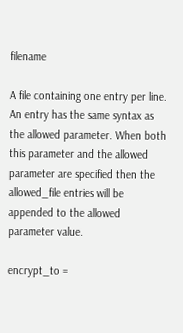filename

A file containing one entry per line. An entry has the same syntax as the allowed parameter. When both this parameter and the allowed parameter are specified then the allowed_file entries will be appended to the allowed parameter value.

encrypt_to =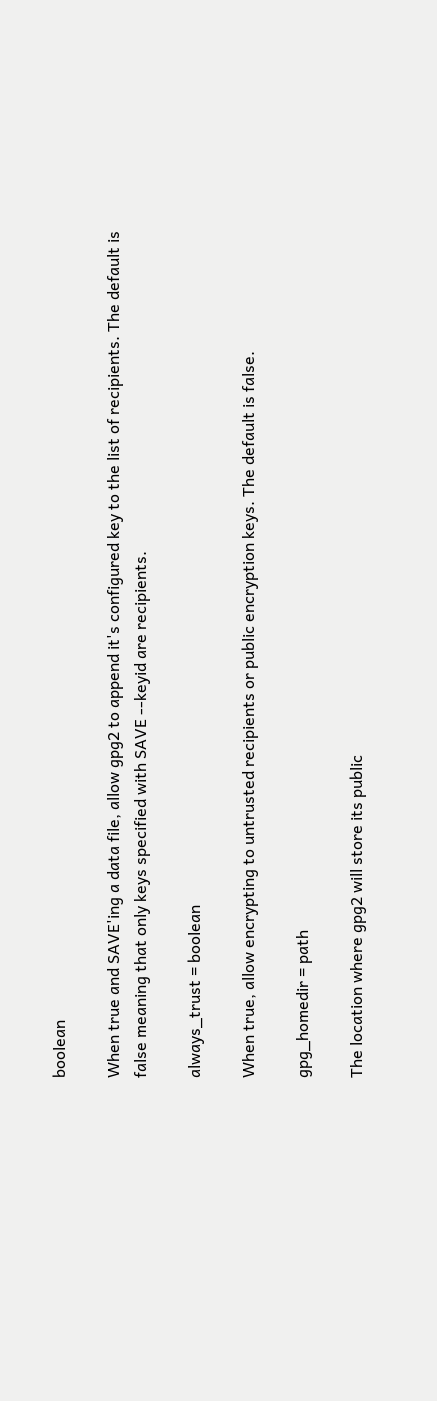boolean

When true and SAVE'ing a data file, allow gpg2 to append it's configured key to the list of recipients. The default is false meaning that only keys specified with SAVE --keyid are recipients.

always_trust = boolean

When true, allow encrypting to untrusted recipients or public encryption keys. The default is false.

gpg_homedir = path

The location where gpg2 will store its public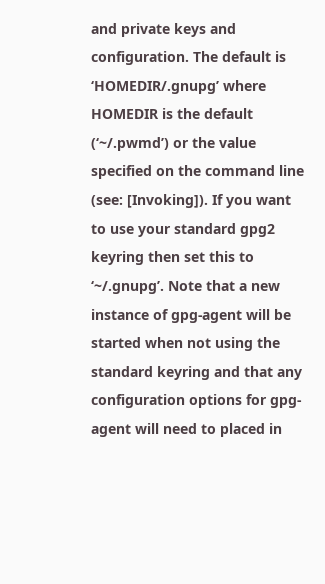and private keys and configuration. The default is ‘HOMEDIR/.gnupg’ where HOMEDIR is the default (‘~/.pwmd’) or the value specified on the command line (see: [Invoking]). If you want to use your standard gpg2 keyring then set this to ‘~/.gnupg’. Note that a new instance of gpg-agent will be started when not using the standard keyring and that any configuration options for gpg-agent will need to placed in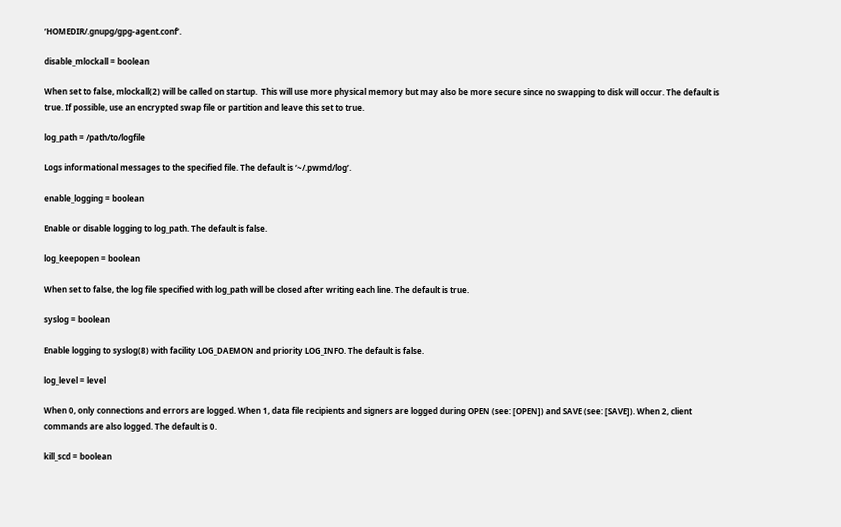‘HOMEDIR/.gnupg/gpg-agent.conf’.

disable_mlockall = boolean

When set to false, mlockall(2) will be called on startup.  This will use more physical memory but may also be more secure since no swapping to disk will occur. The default is true. If possible, use an encrypted swap file or partition and leave this set to true.

log_path = /path/to/logfile

Logs informational messages to the specified file. The default is ‘~/.pwmd/log’.

enable_logging = boolean

Enable or disable logging to log_path. The default is false.

log_keepopen = boolean

When set to false, the log file specified with log_path will be closed after writing each line. The default is true.

syslog = boolean

Enable logging to syslog(8) with facility LOG_DAEMON and priority LOG_INFO. The default is false.

log_level = level

When 0, only connections and errors are logged. When 1, data file recipients and signers are logged during OPEN (see: [OPEN]) and SAVE (see: [SAVE]). When 2, client commands are also logged. The default is 0.

kill_scd = boolean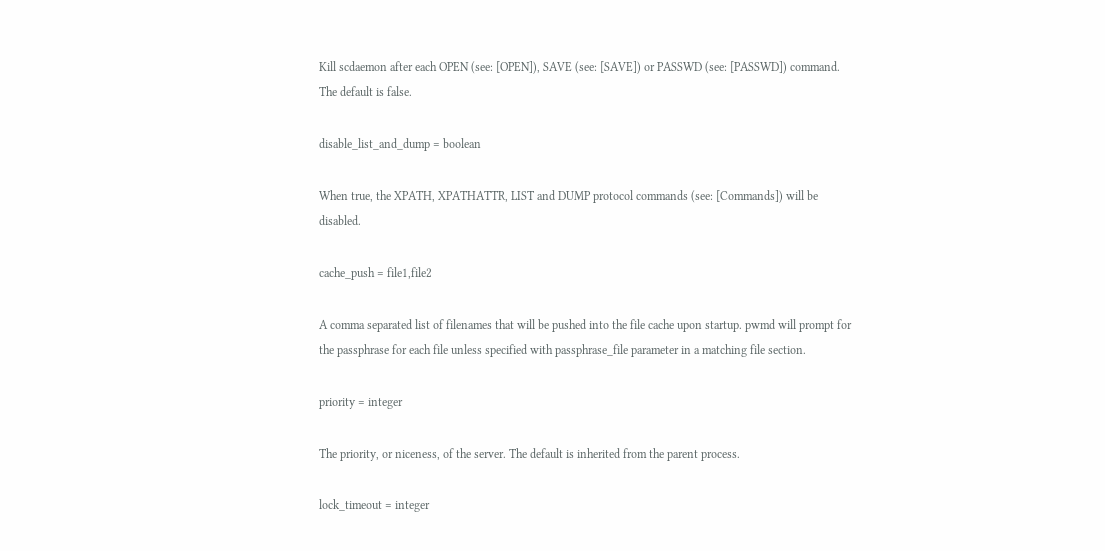Kill scdaemon after each OPEN (see: [OPEN]), SAVE (see: [SAVE]) or PASSWD (see: [PASSWD]) command. The default is false.

disable_list_and_dump = boolean

When true, the XPATH, XPATHATTR, LIST and DUMP protocol commands (see: [Commands]) will be disabled.

cache_push = file1,file2

A comma separated list of filenames that will be pushed into the file cache upon startup. pwmd will prompt for the passphrase for each file unless specified with passphrase_file parameter in a matching file section.

priority = integer

The priority, or niceness, of the server. The default is inherited from the parent process.

lock_timeout = integer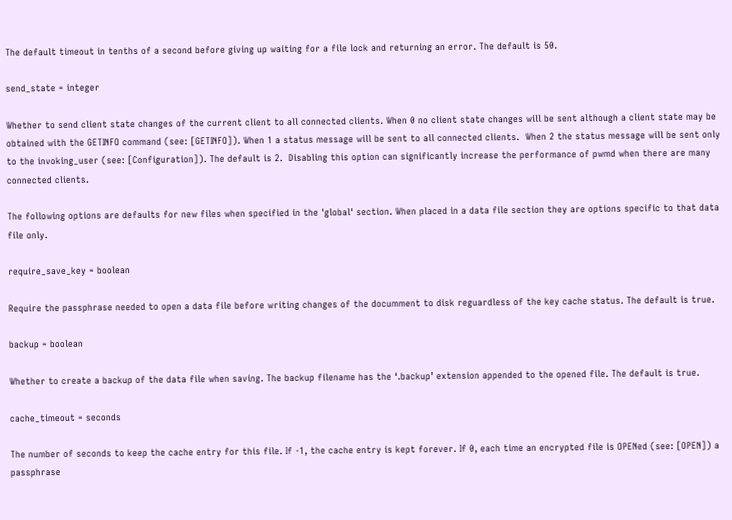The default timeout in tenths of a second before giving up waiting for a file lock and returning an error. The default is 50.

send_state = integer

Whether to send client state changes of the current client to all connected clients. When 0 no client state changes will be sent although a client state may be obtained with the GETINFO command (see: [GETINFO]). When 1 a status message will be sent to all connected clients.  When 2 the status message will be sent only to the invoking_user (see: [Configuration]). The default is 2.  Disabling this option can significantly increase the performance of pwmd when there are many connected clients.

The following options are defaults for new files when specified in the 'global' section. When placed in a data file section they are options specific to that data file only.

require_save_key = boolean

Require the passphrase needed to open a data file before writing changes of the documment to disk reguardless of the key cache status. The default is true.

backup = boolean

Whether to create a backup of the data file when saving. The backup filename has the ‘.backup’ extension appended to the opened file. The default is true.

cache_timeout = seconds

The number of seconds to keep the cache entry for this file. If -1, the cache entry is kept forever. If 0, each time an encrypted file is OPENed (see: [OPEN]) a passphrase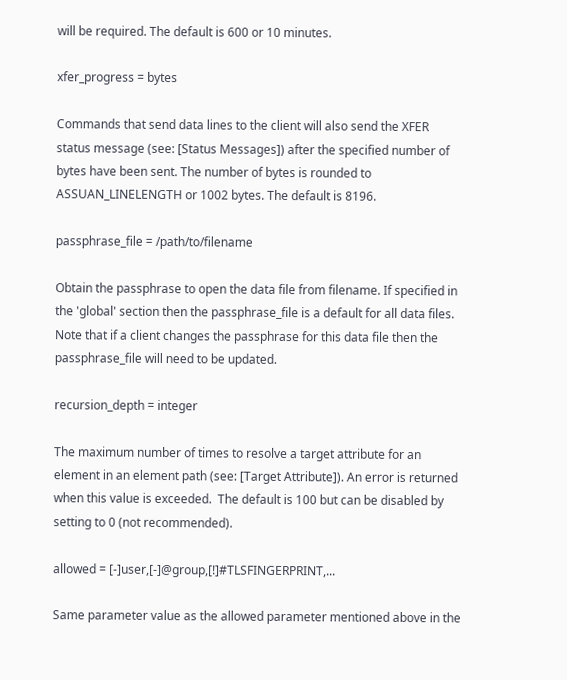will be required. The default is 600 or 10 minutes.

xfer_progress = bytes

Commands that send data lines to the client will also send the XFER status message (see: [Status Messages]) after the specified number of bytes have been sent. The number of bytes is rounded to ASSUAN_LINELENGTH or 1002 bytes. The default is 8196.

passphrase_file = /path/to/filename

Obtain the passphrase to open the data file from filename. If specified in the 'global' section then the passphrase_file is a default for all data files. Note that if a client changes the passphrase for this data file then the passphrase_file will need to be updated.

recursion_depth = integer

The maximum number of times to resolve a target attribute for an element in an element path (see: [Target Attribute]). An error is returned when this value is exceeded.  The default is 100 but can be disabled by setting to 0 (not recommended).

allowed = [-]user,[-]@group,[!]#TLSFINGERPRINT,...

Same parameter value as the allowed parameter mentioned above in the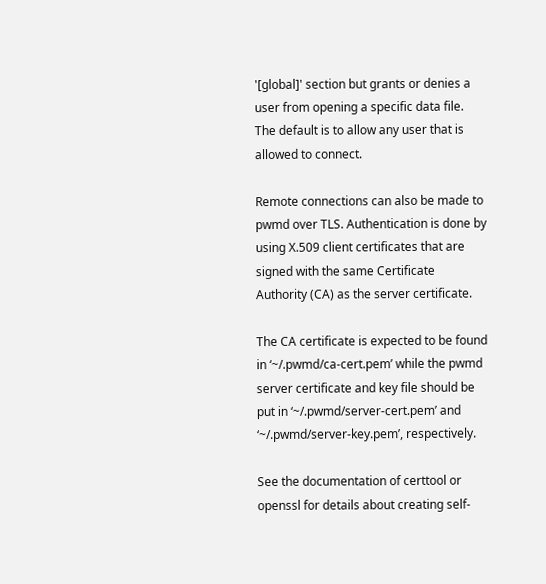'[global]' section but grants or denies a user from opening a specific data file. The default is to allow any user that is allowed to connect.

Remote connections can also be made to pwmd over TLS. Authentication is done by using X.509 client certificates that are signed with the same Certificate Authority (CA) as the server certificate.

The CA certificate is expected to be found in ‘~/.pwmd/ca-cert.pem’ while the pwmd server certificate and key file should be put in ‘~/.pwmd/server-cert.pem’ and ‘~/.pwmd/server-key.pem’, respectively.

See the documentation of certtool or openssl for details about creating self-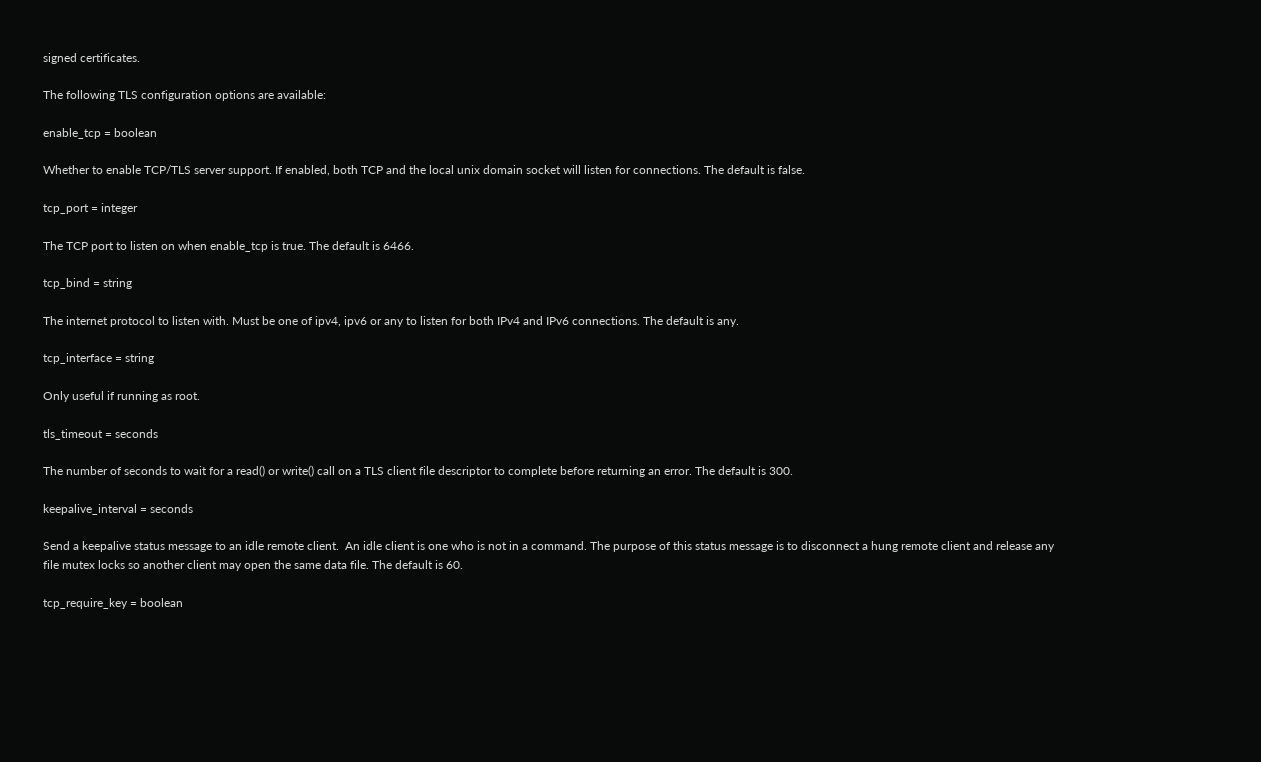signed certificates.

The following TLS configuration options are available:

enable_tcp = boolean

Whether to enable TCP/TLS server support. If enabled, both TCP and the local unix domain socket will listen for connections. The default is false.

tcp_port = integer

The TCP port to listen on when enable_tcp is true. The default is 6466.

tcp_bind = string

The internet protocol to listen with. Must be one of ipv4, ipv6 or any to listen for both IPv4 and IPv6 connections. The default is any.

tcp_interface = string

Only useful if running as root.

tls_timeout = seconds

The number of seconds to wait for a read() or write() call on a TLS client file descriptor to complete before returning an error. The default is 300.

keepalive_interval = seconds

Send a keepalive status message to an idle remote client.  An idle client is one who is not in a command. The purpose of this status message is to disconnect a hung remote client and release any file mutex locks so another client may open the same data file. The default is 60.

tcp_require_key = boolean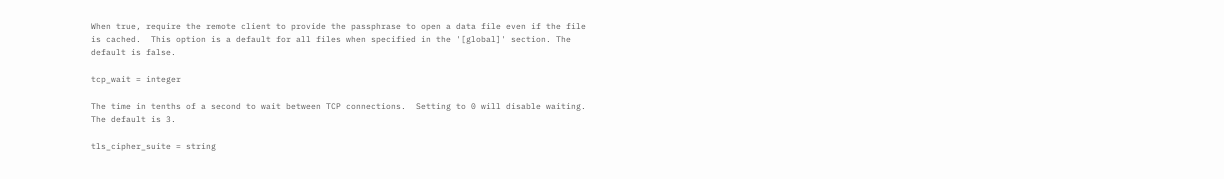When true, require the remote client to provide the passphrase to open a data file even if the file is cached.  This option is a default for all files when specified in the '[global]' section. The default is false.

tcp_wait = integer

The time in tenths of a second to wait between TCP connections.  Setting to 0 will disable waiting. The default is 3.

tls_cipher_suite = string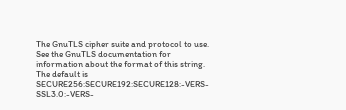The GnuTLS cipher suite and protocol to use. See the GnuTLS documentation for information about the format of this string. The default is SECURE256:SECURE192:SECURE128:-VERS-SSL3.0:-VERS-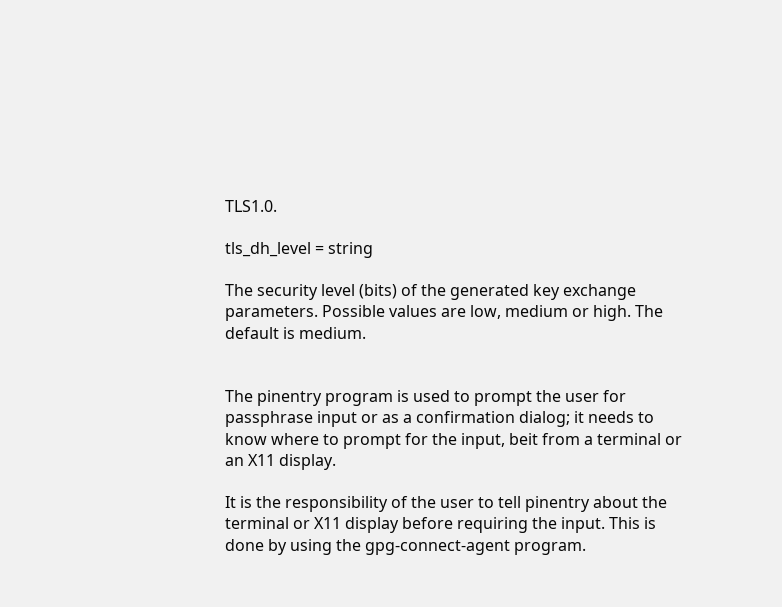TLS1.0.

tls_dh_level = string

The security level (bits) of the generated key exchange parameters. Possible values are low, medium or high. The default is medium.


The pinentry program is used to prompt the user for passphrase input or as a confirmation dialog; it needs to know where to prompt for the input, beit from a terminal or an X11 display.

It is the responsibility of the user to tell pinentry about the terminal or X11 display before requiring the input. This is done by using the gpg-connect-agent program.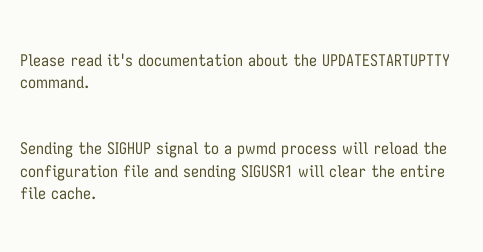Please read it's documentation about the UPDATESTARTUPTTY command.


Sending the SIGHUP signal to a pwmd process will reload the configuration file and sending SIGUSR1 will clear the entire file cache.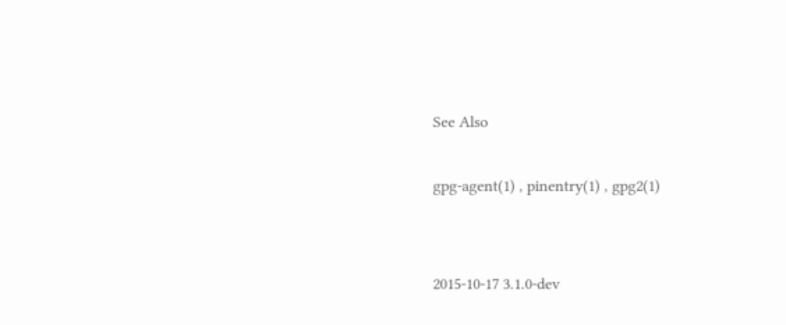See Also

gpg-agent(1) , pinentry(1) , gpg2(1)


2015-10-17 3.1.0-dev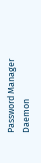Password Manager Daemon